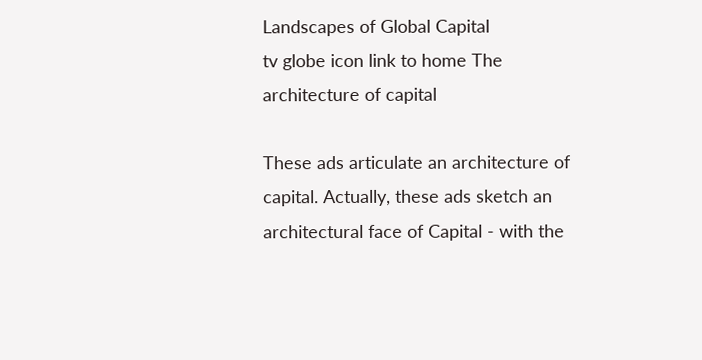Landscapes of Global Capital
tv globe icon link to home The architecture of capital

These ads articulate an architecture of capital. Actually, these ads sketch an architectural face of Capital - with the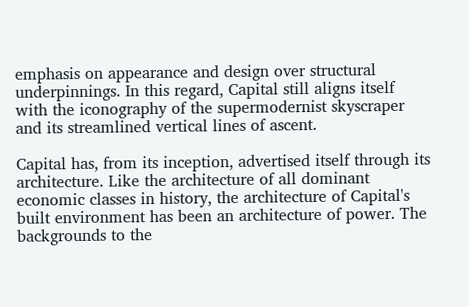emphasis on appearance and design over structural underpinnings. In this regard, Capital still aligns itself with the iconography of the supermodernist skyscraper and its streamlined vertical lines of ascent.

Capital has, from its inception, advertised itself through its architecture. Like the architecture of all dominant economic classes in history, the architecture of Capital's built environment has been an architecture of power. The backgrounds to the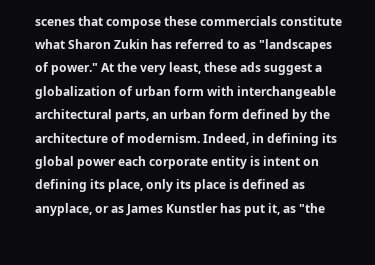scenes that compose these commercials constitute what Sharon Zukin has referred to as "landscapes of power." At the very least, these ads suggest a globalization of urban form with interchangeable architectural parts, an urban form defined by the architecture of modernism. Indeed, in defining its global power each corporate entity is intent on defining its place, only its place is defined as anyplace, or as James Kunstler has put it, as "the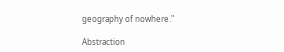geography of nowhere."

Abstraction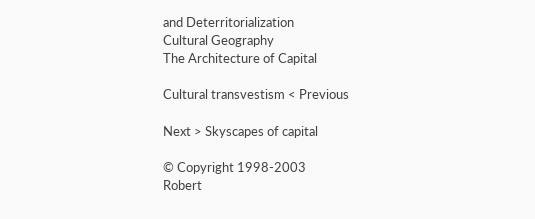and Deterritorialization
Cultural Geography
The Architecture of Capital

Cultural transvestism < Previous

Next > Skyscapes of capital

© Copyright 1998-2003
Robert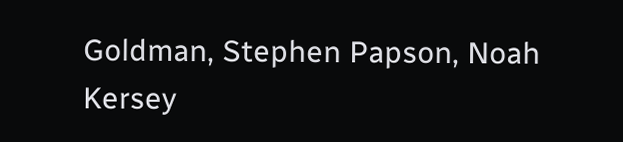Goldman, Stephen Papson, Noah Kersey